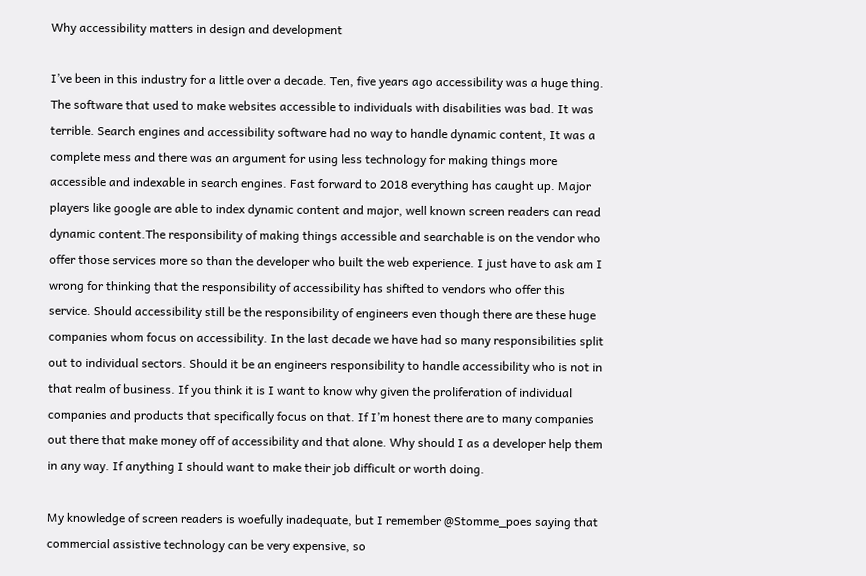Why accessibility matters in design and development

I’ve been in this industry for a little over a decade. Ten, five years ago accessibility was a huge thing. The software that used to make websites accessible to individuals with disabilities was bad. It was terrible. Search engines and accessibility software had no way to handle dynamic content, It was a complete mess and there was an argument for using less technology for making things more accessible and indexable in search engines. Fast forward to 2018 everything has caught up. Major players like google are able to index dynamic content and major, well known screen readers can read dynamic content.The responsibility of making things accessible and searchable is on the vendor who offer those services more so than the developer who built the web experience. I just have to ask am I wrong for thinking that the responsibility of accessibility has shifted to vendors who offer this service. Should accessibility still be the responsibility of engineers even though there are these huge companies whom focus on accessibility. In the last decade we have had so many responsibilities split out to individual sectors. Should it be an engineers responsibility to handle accessibility who is not in that realm of business. If you think it is I want to know why given the proliferation of individual companies and products that specifically focus on that. If I’m honest there are to many companies out there that make money off of accessibility and that alone. Why should I as a developer help them in any way. If anything I should want to make their job difficult or worth doing.

My knowledge of screen readers is woefully inadequate, but I remember @Stomme_poes saying that commercial assistive technology can be very expensive, so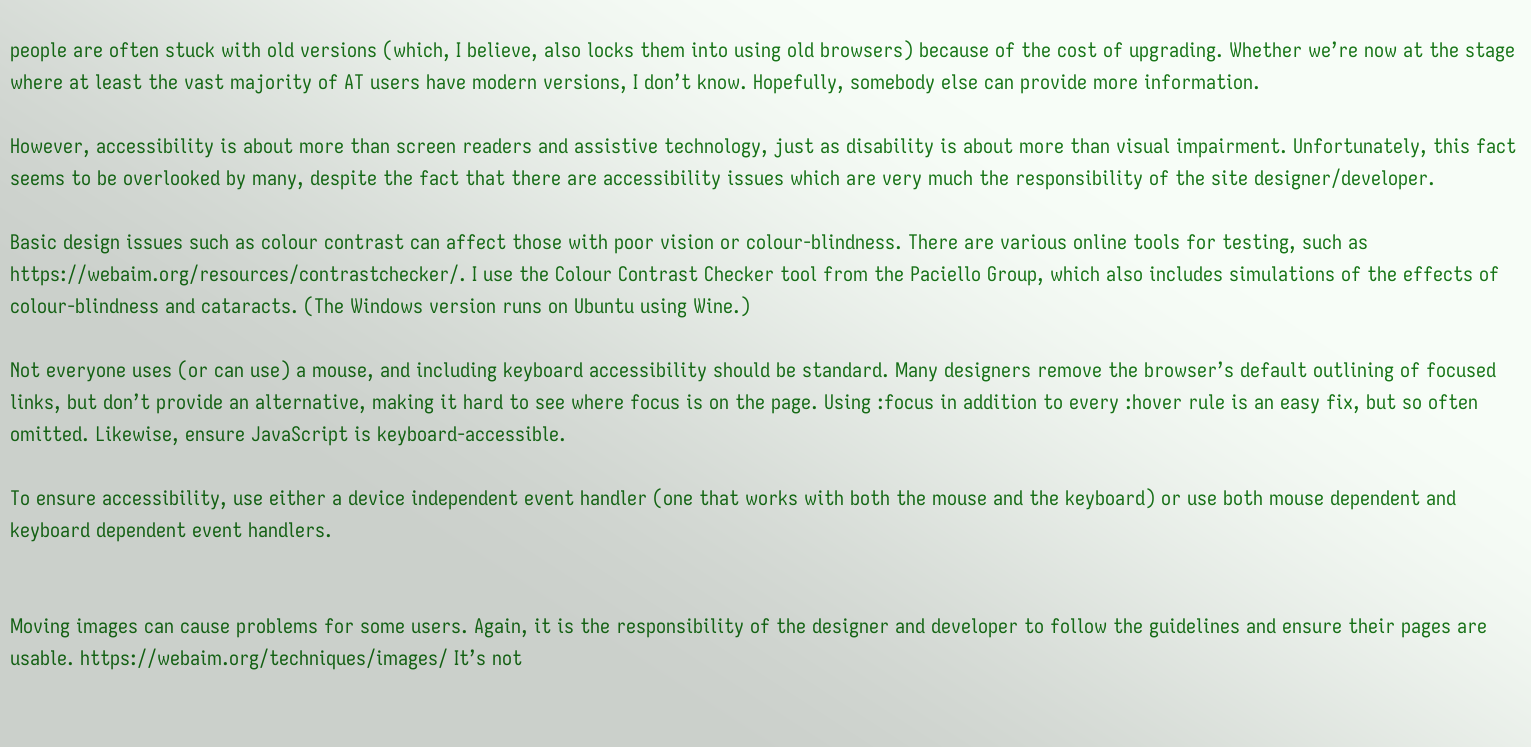people are often stuck with old versions (which, I believe, also locks them into using old browsers) because of the cost of upgrading. Whether we’re now at the stage where at least the vast majority of AT users have modern versions, I don’t know. Hopefully, somebody else can provide more information.

However, accessibility is about more than screen readers and assistive technology, just as disability is about more than visual impairment. Unfortunately, this fact seems to be overlooked by many, despite the fact that there are accessibility issues which are very much the responsibility of the site designer/developer.

Basic design issues such as colour contrast can affect those with poor vision or colour-blindness. There are various online tools for testing, such as https://webaim.org/resources/contrastchecker/. I use the Colour Contrast Checker tool from the Paciello Group, which also includes simulations of the effects of colour-blindness and cataracts. (The Windows version runs on Ubuntu using Wine.)

Not everyone uses (or can use) a mouse, and including keyboard accessibility should be standard. Many designers remove the browser’s default outlining of focused links, but don’t provide an alternative, making it hard to see where focus is on the page. Using :focus in addition to every :hover rule is an easy fix, but so often omitted. Likewise, ensure JavaScript is keyboard-accessible.

To ensure accessibility, use either a device independent event handler (one that works with both the mouse and the keyboard) or use both mouse dependent and keyboard dependent event handlers.


Moving images can cause problems for some users. Again, it is the responsibility of the designer and developer to follow the guidelines and ensure their pages are usable. https://webaim.org/techniques/images/ It’s not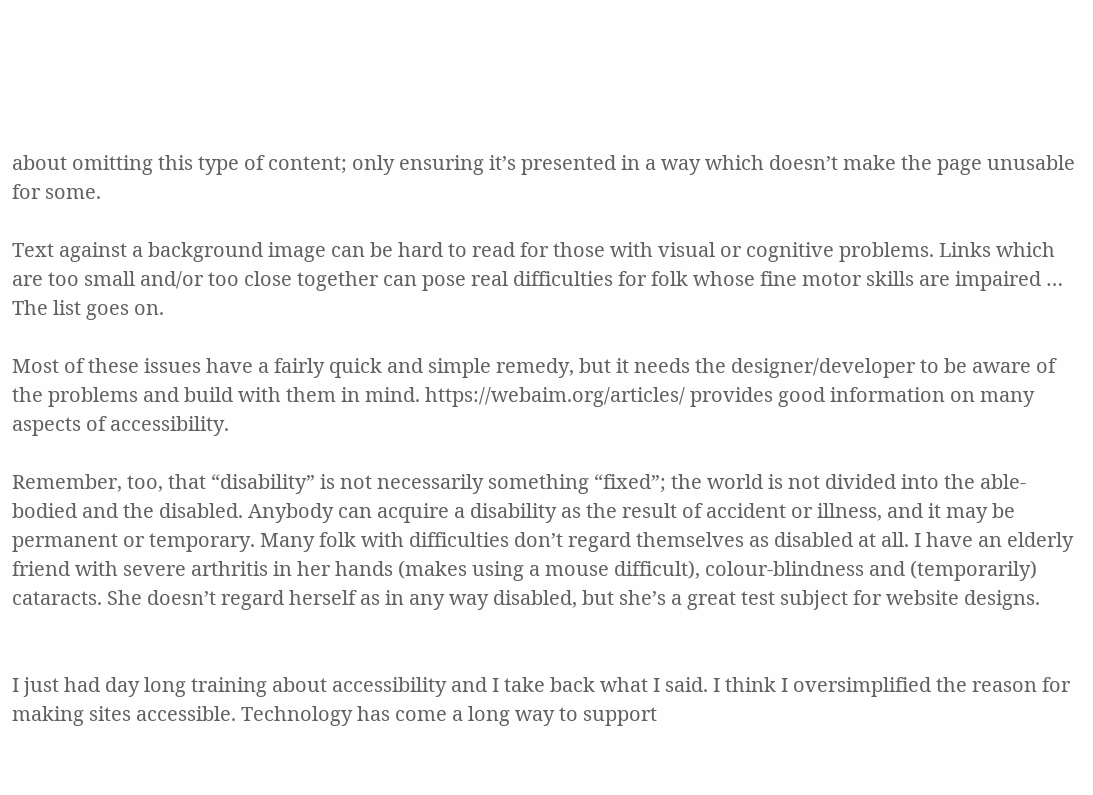about omitting this type of content; only ensuring it’s presented in a way which doesn’t make the page unusable for some.

Text against a background image can be hard to read for those with visual or cognitive problems. Links which are too small and/or too close together can pose real difficulties for folk whose fine motor skills are impaired … The list goes on.

Most of these issues have a fairly quick and simple remedy, but it needs the designer/developer to be aware of the problems and build with them in mind. https://webaim.org/articles/ provides good information on many aspects of accessibility.

Remember, too, that “disability” is not necessarily something “fixed”; the world is not divided into the able-bodied and the disabled. Anybody can acquire a disability as the result of accident or illness, and it may be permanent or temporary. Many folk with difficulties don’t regard themselves as disabled at all. I have an elderly friend with severe arthritis in her hands (makes using a mouse difficult), colour-blindness and (temporarily) cataracts. She doesn’t regard herself as in any way disabled, but she’s a great test subject for website designs.


I just had day long training about accessibility and I take back what I said. I think I oversimplified the reason for making sites accessible. Technology has come a long way to support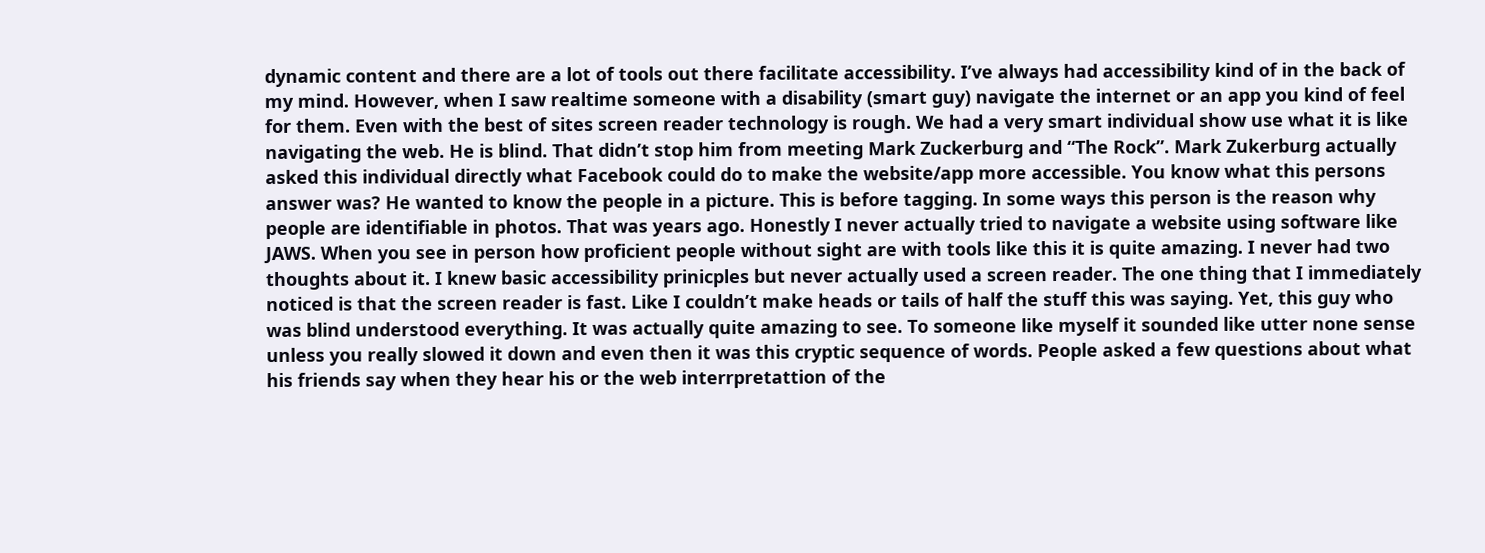dynamic content and there are a lot of tools out there facilitate accessibility. I’ve always had accessibility kind of in the back of my mind. However, when I saw realtime someone with a disability (smart guy) navigate the internet or an app you kind of feel for them. Even with the best of sites screen reader technology is rough. We had a very smart individual show use what it is like navigating the web. He is blind. That didn’t stop him from meeting Mark Zuckerburg and “The Rock”. Mark Zukerburg actually asked this individual directly what Facebook could do to make the website/app more accessible. You know what this persons answer was? He wanted to know the people in a picture. This is before tagging. In some ways this person is the reason why people are identifiable in photos. That was years ago. Honestly I never actually tried to navigate a website using software like JAWS. When you see in person how proficient people without sight are with tools like this it is quite amazing. I never had two thoughts about it. I knew basic accessibility prinicples but never actually used a screen reader. The one thing that I immediately noticed is that the screen reader is fast. Like I couldn’t make heads or tails of half the stuff this was saying. Yet, this guy who was blind understood everything. It was actually quite amazing to see. To someone like myself it sounded like utter none sense unless you really slowed it down and even then it was this cryptic sequence of words. People asked a few questions about what his friends say when they hear his or the web interrpretattion of the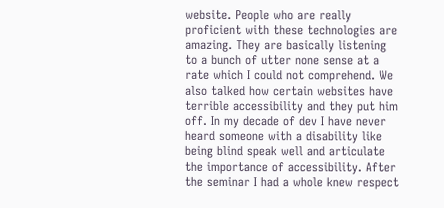website. People who are really proficient with these technologies are amazing. They are basically listening to a bunch of utter none sense at a rate which I could not comprehend. We also talked how certain websites have terrible accessibility and they put him off. In my decade of dev I have never heard someone with a disability like being blind speak well and articulate the importance of accessibility. After the seminar I had a whole knew respect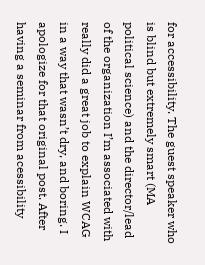for accessibility. The guest speaker who is blind but extremely smart (MA political science) and the director/lead of the organization I’m associated with really did a great job to explain WCAG in a way that wasn’t dry, and boring. I apologize for that original post. After having a seminar from acessibility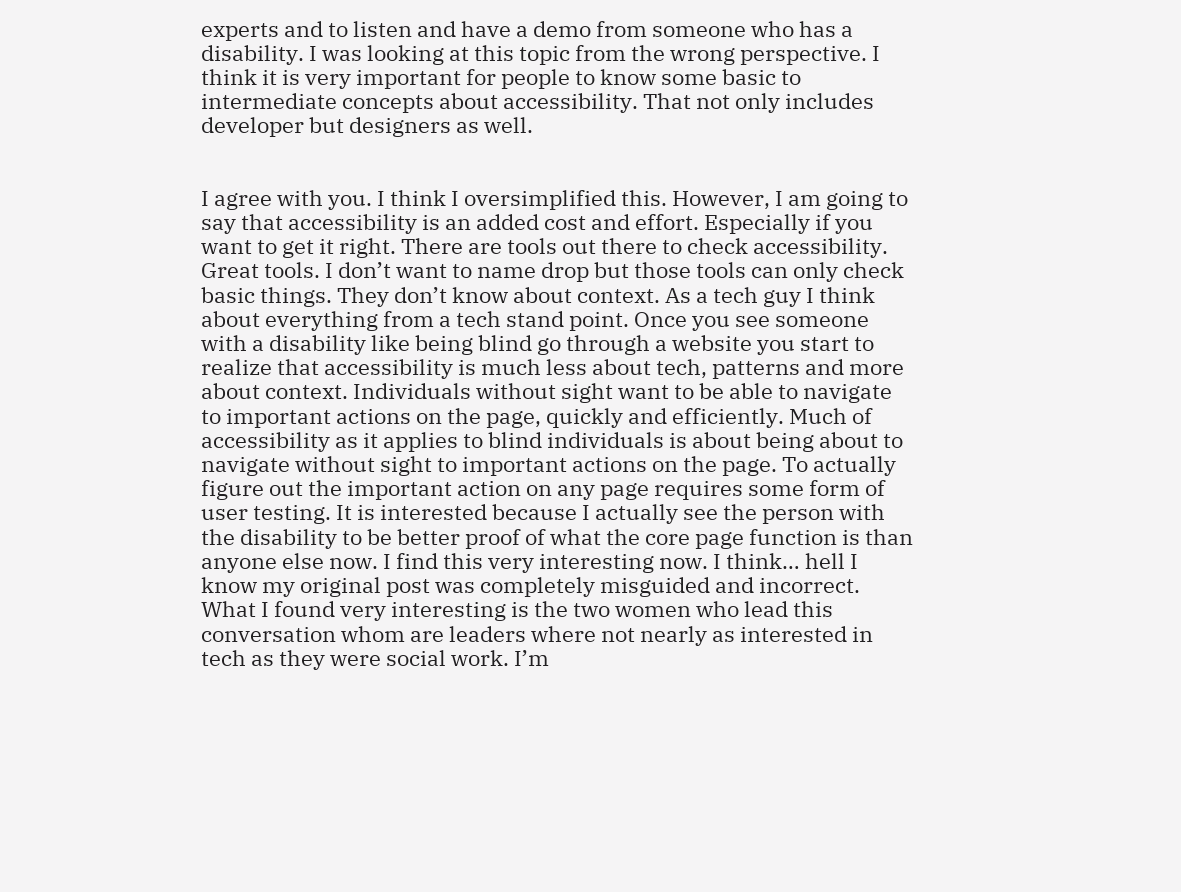experts and to listen and have a demo from someone who has a disability. I was looking at this topic from the wrong perspective. I think it is very important for people to know some basic to intermediate concepts about accessibility. That not only includes developer but designers as well.


I agree with you. I think I oversimplified this. However, I am going to say that accessibility is an added cost and effort. Especially if you want to get it right. There are tools out there to check accessibility. Great tools. I don’t want to name drop but those tools can only check basic things. They don’t know about context. As a tech guy I think about everything from a tech stand point. Once you see someone with a disability like being blind go through a website you start to realize that accessibility is much less about tech, patterns and more about context. Individuals without sight want to be able to navigate to important actions on the page, quickly and efficiently. Much of accessibility as it applies to blind individuals is about being about to navigate without sight to important actions on the page. To actually figure out the important action on any page requires some form of user testing. It is interested because I actually see the person with the disability to be better proof of what the core page function is than anyone else now. I find this very interesting now. I think… hell I know my original post was completely misguided and incorrect. What I found very interesting is the two women who lead this conversation whom are leaders where not nearly as interested in tech as they were social work. I’m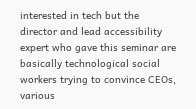interested in tech but the director and lead accessibility expert who gave this seminar are basically technological social workers trying to convince CEOs, various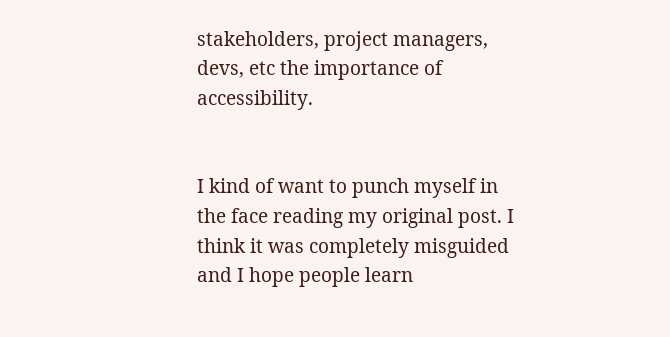stakeholders, project managers, devs, etc the importance of accessibility.


I kind of want to punch myself in the face reading my original post. I think it was completely misguided and I hope people learn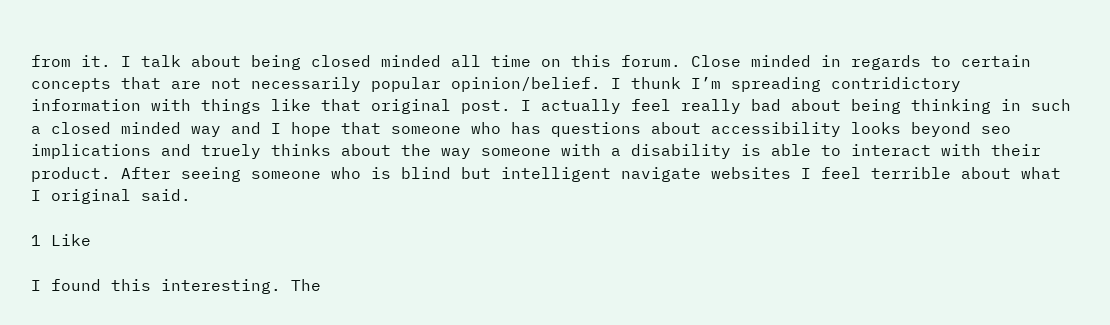from it. I talk about being closed minded all time on this forum. Close minded in regards to certain concepts that are not necessarily popular opinion/belief. I thunk I’m spreading contridictory information with things like that original post. I actually feel really bad about being thinking in such a closed minded way and I hope that someone who has questions about accessibility looks beyond seo implications and truely thinks about the way someone with a disability is able to interact with their product. After seeing someone who is blind but intelligent navigate websites I feel terrible about what I original said.

1 Like

I found this interesting. The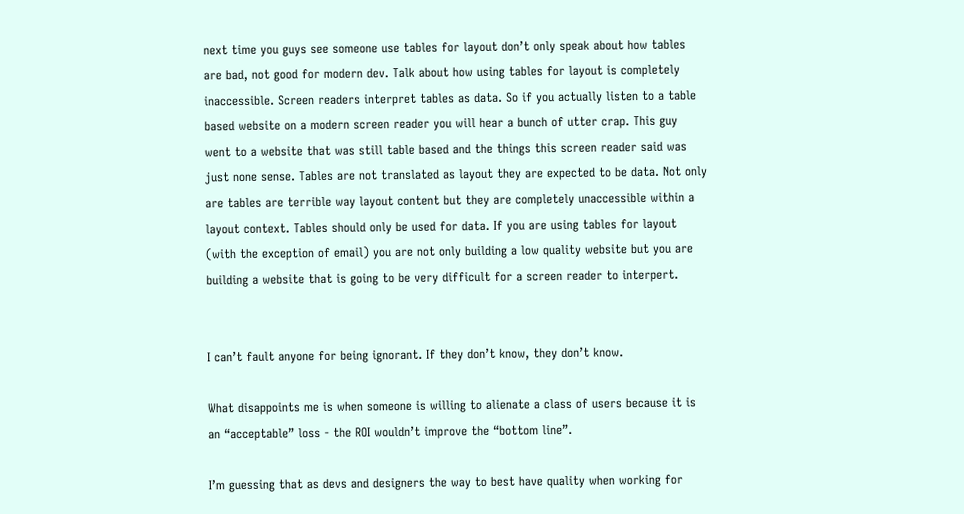next time you guys see someone use tables for layout don’t only speak about how tables are bad, not good for modern dev. Talk about how using tables for layout is completely inaccessible. Screen readers interpret tables as data. So if you actually listen to a table based website on a modern screen reader you will hear a bunch of utter crap. This guy went to a website that was still table based and the things this screen reader said was just none sense. Tables are not translated as layout they are expected to be data. Not only are tables are terrible way layout content but they are completely unaccessible within a layout context. Tables should only be used for data. If you are using tables for layout (with the exception of email) you are not only building a low quality website but you are building a website that is going to be very difficult for a screen reader to interpert.


I can’t fault anyone for being ignorant. If they don’t know, they don’t know.

What disappoints me is when someone is willing to alienate a class of users because it is an “acceptable” loss - the ROI wouldn’t improve the “bottom line”.

I’m guessing that as devs and designers the way to best have quality when working for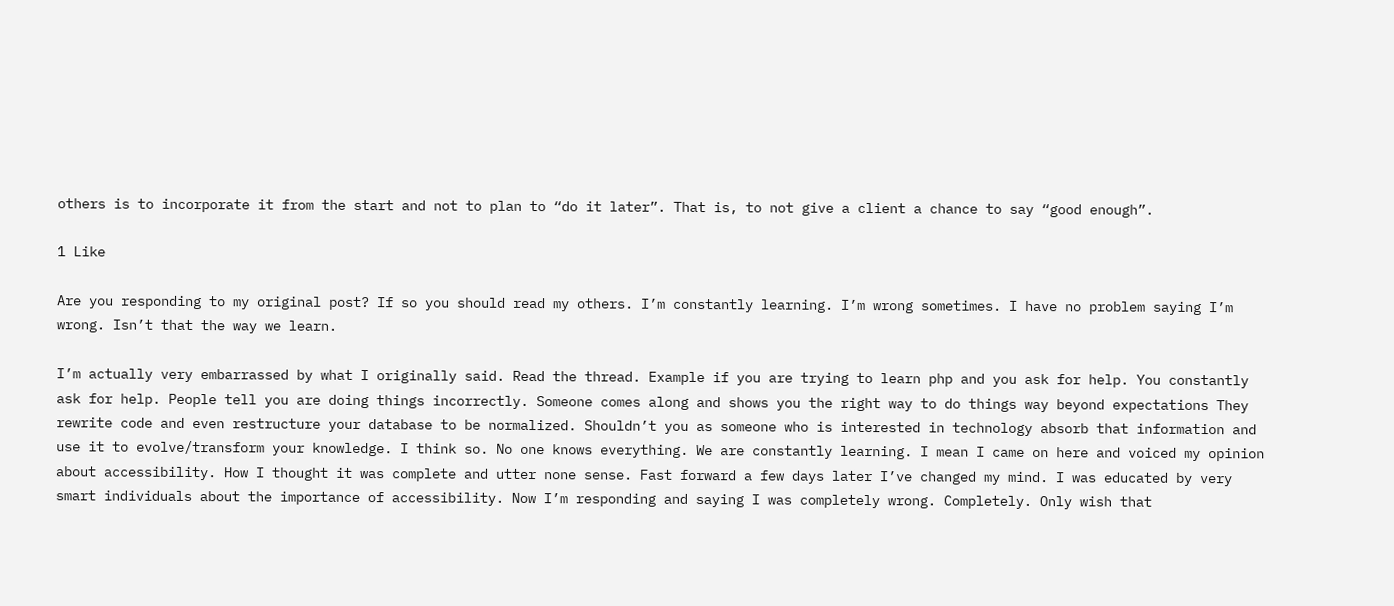others is to incorporate it from the start and not to plan to “do it later”. That is, to not give a client a chance to say “good enough”.

1 Like

Are you responding to my original post? If so you should read my others. I’m constantly learning. I’m wrong sometimes. I have no problem saying I’m wrong. Isn’t that the way we learn.

I’m actually very embarrassed by what I originally said. Read the thread. Example if you are trying to learn php and you ask for help. You constantly ask for help. People tell you are doing things incorrectly. Someone comes along and shows you the right way to do things way beyond expectations They rewrite code and even restructure your database to be normalized. Shouldn’t you as someone who is interested in technology absorb that information and use it to evolve/transform your knowledge. I think so. No one knows everything. We are constantly learning. I mean I came on here and voiced my opinion about accessibility. How I thought it was complete and utter none sense. Fast forward a few days later I’ve changed my mind. I was educated by very smart individuals about the importance of accessibility. Now I’m responding and saying I was completely wrong. Completely. Only wish that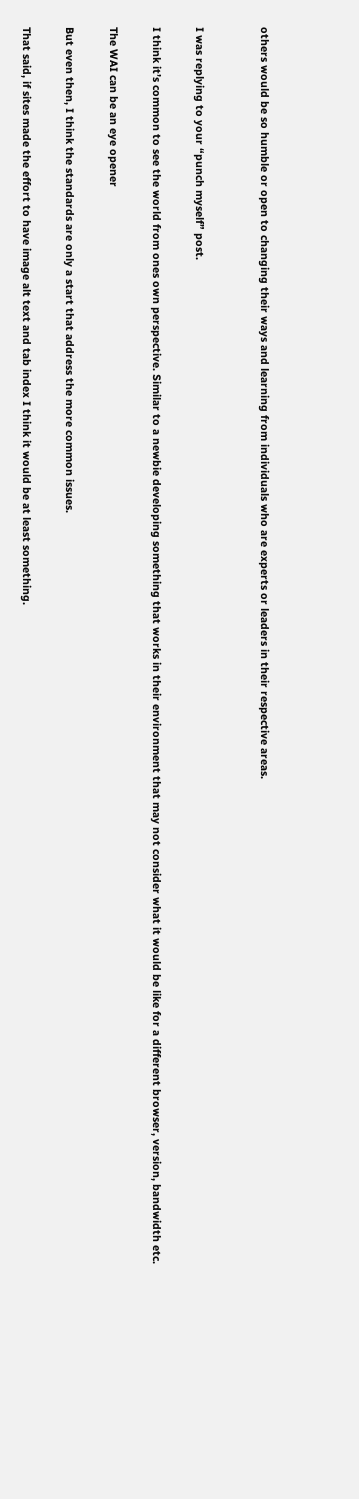others would be so humble or open to changing their ways and learning from individuals who are experts or leaders in their respective areas.


I was replying to your “punch myself” post.

I think it’s common to see the world from ones own perspective. Similar to a newbie developing something that works in their environment that may not consider what it would be like for a different browser, version, bandwidth etc.

The WAI can be an eye opener

But even then, I think the standards are only a start that address the more common issues.

That said, if sites made the effort to have image alt text and tab index I think it would be at least something.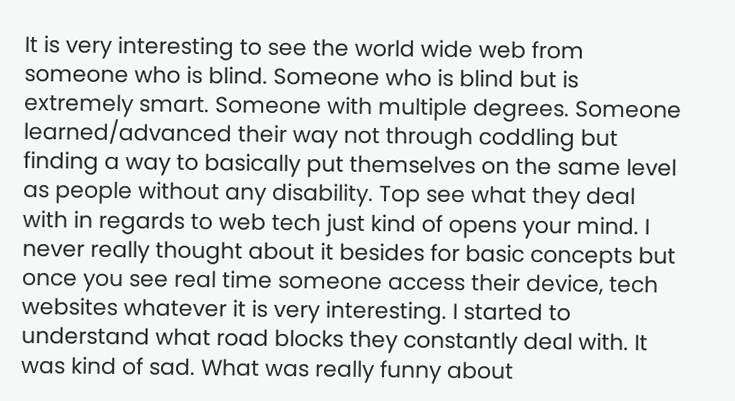It is very interesting to see the world wide web from someone who is blind. Someone who is blind but is extremely smart. Someone with multiple degrees. Someone learned/advanced their way not through coddling but finding a way to basically put themselves on the same level as people without any disability. Top see what they deal with in regards to web tech just kind of opens your mind. I never really thought about it besides for basic concepts but once you see real time someone access their device, tech websites whatever it is very interesting. I started to understand what road blocks they constantly deal with. It was kind of sad. What was really funny about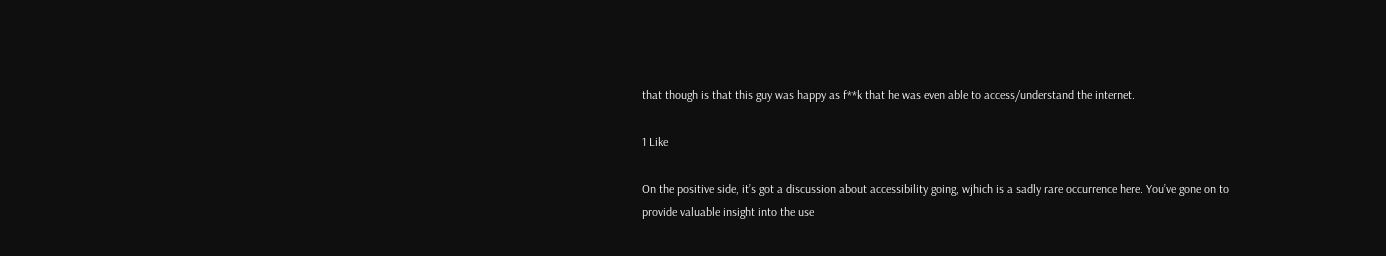that though is that this guy was happy as f**k that he was even able to access/understand the internet.

1 Like

On the positive side, it’s got a discussion about accessibility going, wjhich is a sadly rare occurrence here. You’ve gone on to provide valuable insight into the use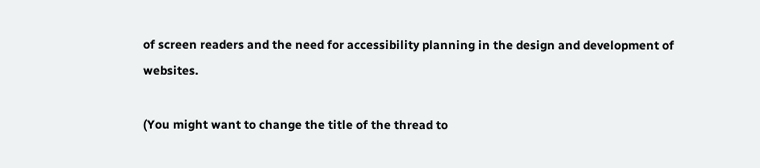of screen readers and the need for accessibility planning in the design and development of websites.

(You might want to change the title of the thread to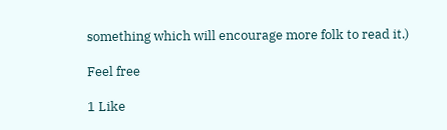something which will encourage more folk to read it.)

Feel free

1 Like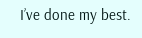I’ve done my best.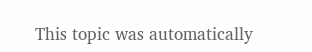This topic was automatically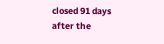closed 91 days after the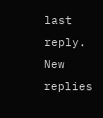last reply. New replies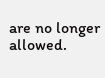are no longer allowed.